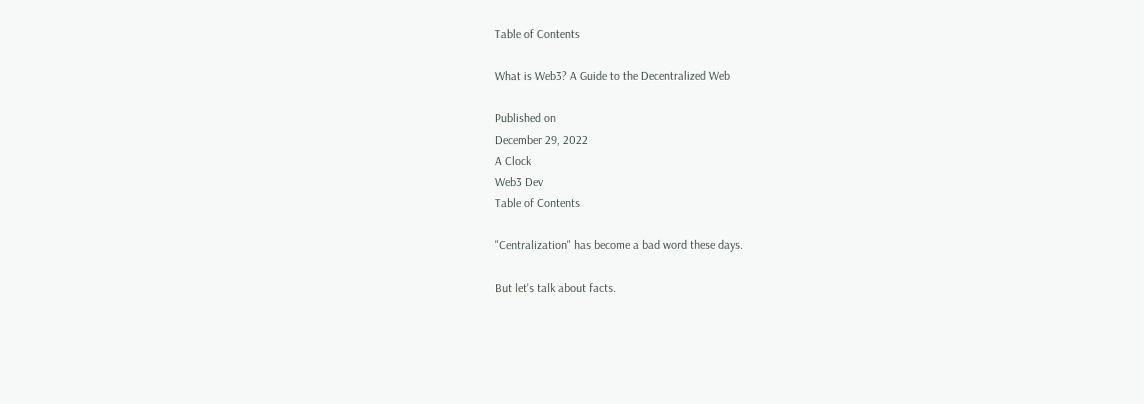Table of Contents

What is Web3? A Guide to the Decentralized Web

Published on
December 29, 2022
A Clock
Web3 Dev
Table of Contents

"Centralization" has become a bad word these days.

But let's talk about facts.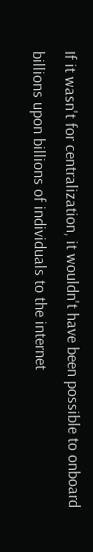If it wasn't for centralization, it wouldn't have been possible to onboard billions upon billions of individuals to the internet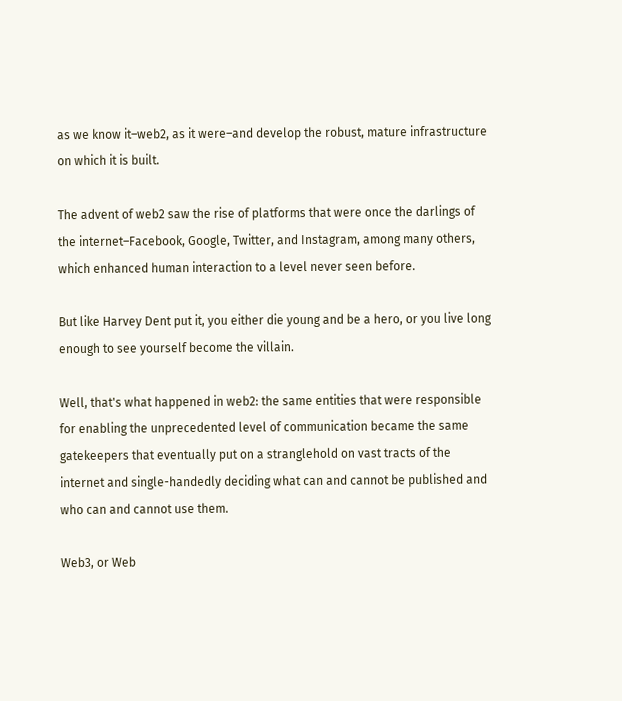as we know it–web2, as it were–and develop the robust, mature infrastructure on which it is built.

The advent of web2 saw the rise of platforms that were once the darlings of the internet–Facebook, Google, Twitter, and Instagram, among many others, which enhanced human interaction to a level never seen before.

But like Harvey Dent put it, you either die young and be a hero, or you live long enough to see yourself become the villain.

Well, that's what happened in web2: the same entities that were responsible for enabling the unprecedented level of communication became the same gatekeepers that eventually put on a stranglehold on vast tracts of the internet and single-handedly deciding what can and cannot be published and who can and cannot use them.

Web3, or Web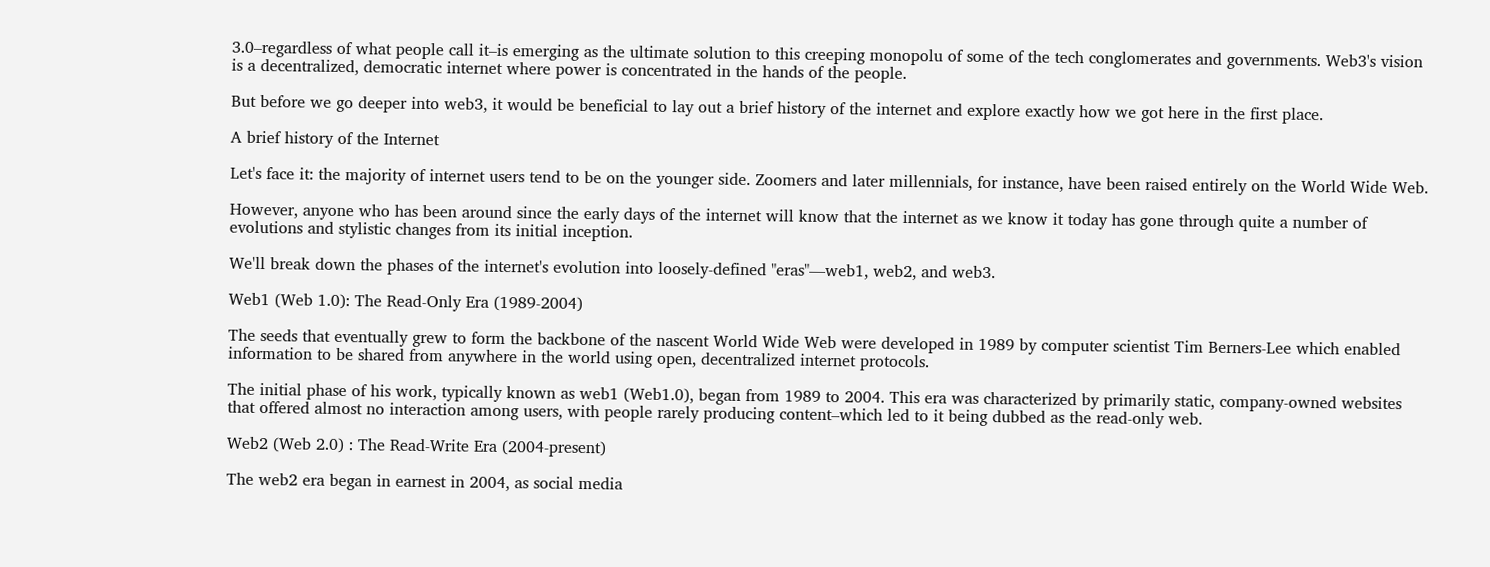3.0–regardless of what people call it–is emerging as the ultimate solution to this creeping monopolu of some of the tech conglomerates and governments. Web3's vision is a decentralized, democratic internet where power is concentrated in the hands of the people.

But before we go deeper into web3, it would be beneficial to lay out a brief history of the internet and explore exactly how we got here in the first place.

A brief history of the Internet

Let's face it: the majority of internet users tend to be on the younger side. Zoomers and later millennials, for instance, have been raised entirely on the World Wide Web.

However, anyone who has been around since the early days of the internet will know that the internet as we know it today has gone through quite a number of evolutions and stylistic changes from its initial inception.

We'll break down the phases of the internet's evolution into loosely-defined "eras"—web1, web2, and web3.

Web1 (Web 1.0): The Read-Only Era (1989-2004)

The seeds that eventually grew to form the backbone of the nascent World Wide Web were developed in 1989 by computer scientist Tim Berners-Lee which enabled information to be shared from anywhere in the world using open, decentralized internet protocols.

The initial phase of his work, typically known as web1 (Web1.0), began from 1989 to 2004. This era was characterized by primarily static, company-owned websites that offered almost no interaction among users, with people rarely producing content–which led to it being dubbed as the read-only web.

Web2 (Web 2.0) : The Read-Write Era (2004-present)

The web2 era began in earnest in 2004, as social media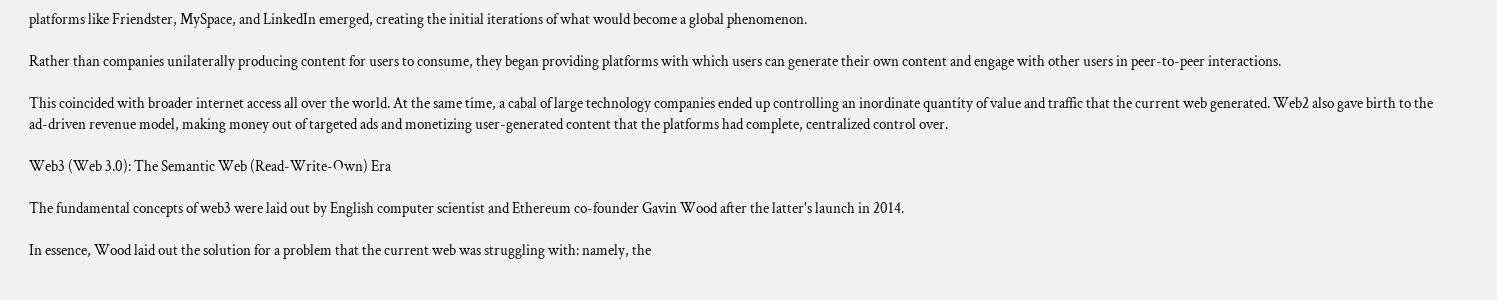platforms like Friendster, MySpace, and LinkedIn emerged, creating the initial iterations of what would become a global phenomenon.

Rather than companies unilaterally producing content for users to consume, they began providing platforms with which users can generate their own content and engage with other users in peer-to-peer interactions.

This coincided with broader internet access all over the world. At the same time, a cabal of large technology companies ended up controlling an inordinate quantity of value and traffic that the current web generated. Web2 also gave birth to the ad-driven revenue model, making money out of targeted ads and monetizing user-generated content that the platforms had complete, centralized control over.

Web3 (Web 3.0): The Semantic Web (Read-Write-Own) Era

The fundamental concepts of web3 were laid out by English computer scientist and Ethereum co-founder Gavin Wood after the latter's launch in 2014.

In essence, Wood laid out the solution for a problem that the current web was struggling with: namely, the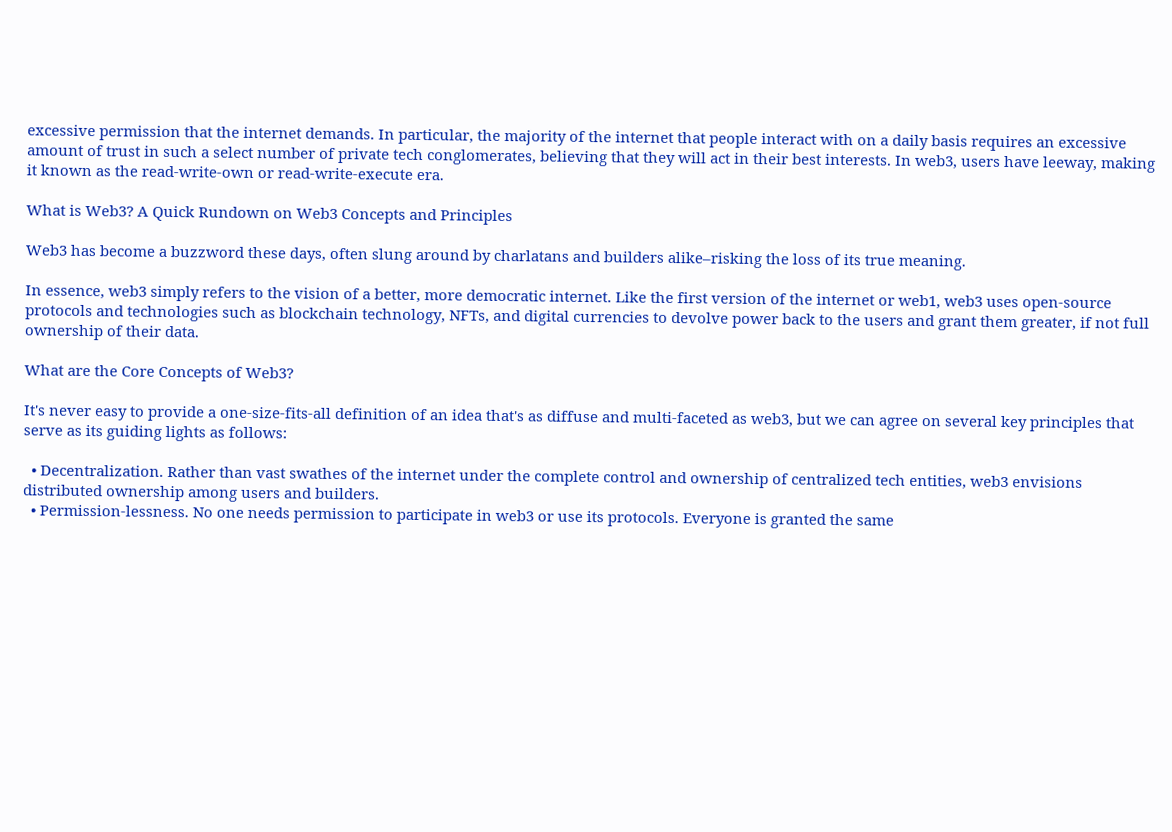excessive permission that the internet demands. In particular, the majority of the internet that people interact with on a daily basis requires an excessive amount of trust in such a select number of private tech conglomerates, believing that they will act in their best interests. In web3, users have leeway, making it known as the read-write-own or read-write-execute era.

What is Web3? A Quick Rundown on Web3 Concepts and Principles

Web3 has become a buzzword these days, often slung around by charlatans and builders alike–risking the loss of its true meaning.

In essence, web3 simply refers to the vision of a better, more democratic internet. Like the first version of the internet or web1, web3 uses open-source protocols and technologies such as blockchain technology, NFTs, and digital currencies to devolve power back to the users and grant them greater, if not full ownership of their data.

What are the Core Concepts of Web3?

It's never easy to provide a one-size-fits-all definition of an idea that's as diffuse and multi-faceted as web3, but we can agree on several key principles that serve as its guiding lights as follows:

  • Decentralization. Rather than vast swathes of the internet under the complete control and ownership of centralized tech entities, web3 envisions distributed ownership among users and builders.
  • Permission-lessness. No one needs permission to participate in web3 or use its protocols. Everyone is granted the same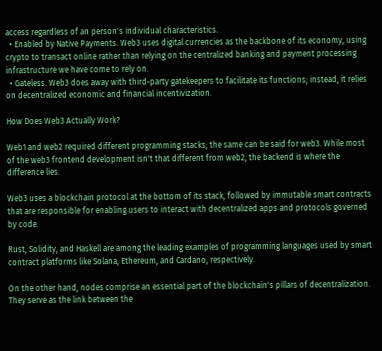access regardless of an person's individual characteristics.
  • Enabled by Native Payments. Web3 uses digital currencies as the backbone of its economy, using crypto to transact online rather than relying on the centralized banking and payment processing infrastructure we have come to rely on.
  • Gateless. Web3 does away with third-party gatekeepers to facilitate its functions; instead, it relies on decentralized economic and financial incentivization.

How Does Web3 Actually Work?

Web1 and web2 required different programming stacks; the same can be said for web3. While most of the web3 frontend development isn't that different from web2, the backend is where the difference lies.

Web3 uses a blockchain protocol at the bottom of its stack, followed by immutable smart contracts that are responsible for enabling users to interact with decentralized apps and protocols governed by code.

Rust, Solidity, and Haskell are among the leading examples of programming languages used by smart contract platforms like Solana, Ethereum, and Cardano, respectively.

On the other hand, nodes comprise an essential part of the blockchain's pillars of decentralization. They serve as the link between the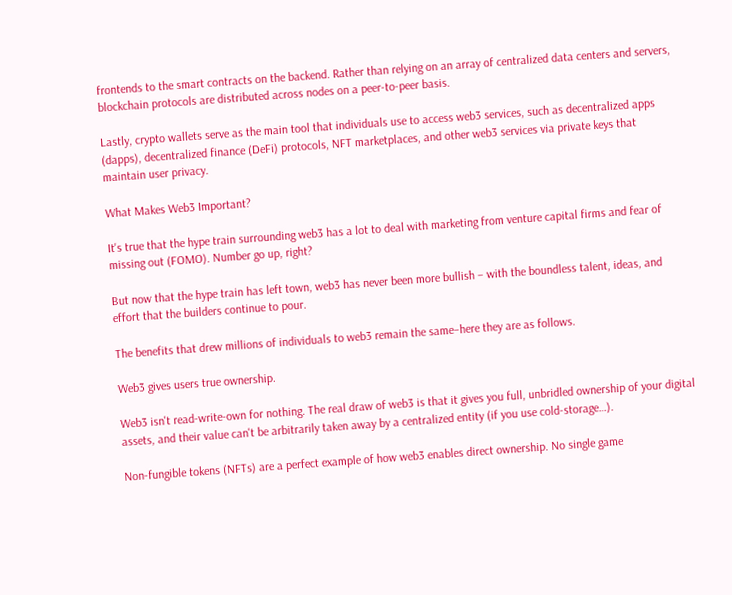frontends to the smart contracts on the backend. Rather than relying on an array of centralized data centers and servers, blockchain protocols are distributed across nodes on a peer-to-peer basis.

Lastly, crypto wallets serve as the main tool that individuals use to access web3 services, such as decentralized apps (dapps), decentralized finance (DeFi) protocols, NFT marketplaces, and other web3 services via private keys that maintain user privacy.

What Makes Web3 Important?

It's true that the hype train surrounding web3 has a lot to deal with marketing from venture capital firms and fear of missing out (FOMO). Number go up, right?

But now that the hype train has left town, web3 has never been more bullish – with the boundless talent, ideas, and effort that the builders continue to pour.

The benefits that drew millions of individuals to web3 remain the same–here they are as follows.

Web3 gives users true ownership.

Web3 isn't read-write-own for nothing. The real draw of web3 is that it gives you full, unbridled ownership of your digital assets, and their value can't be arbitrarily taken away by a centralized entity (if you use cold-storage…).

Non-fungible tokens (NFTs) are a perfect example of how web3 enables direct ownership. No single game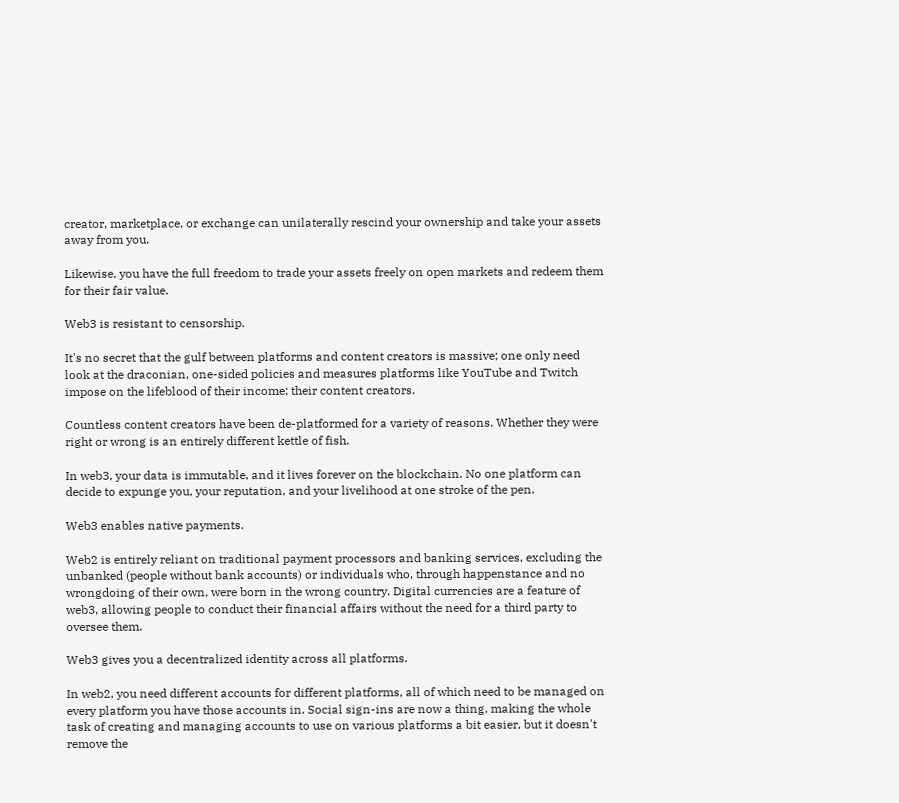creator, marketplace, or exchange can unilaterally rescind your ownership and take your assets away from you.

Likewise, you have the full freedom to trade your assets freely on open markets and redeem them for their fair value.

Web3 is resistant to censorship.

It's no secret that the gulf between platforms and content creators is massive; one only need look at the draconian, one-sided policies and measures platforms like YouTube and Twitch impose on the lifeblood of their income: their content creators.

Countless content creators have been de-platformed for a variety of reasons. Whether they were right or wrong is an entirely different kettle of fish.

In web3, your data is immutable, and it lives forever on the blockchain. No one platform can decide to expunge you, your reputation, and your livelihood at one stroke of the pen.

Web3 enables native payments.

Web2 is entirely reliant on traditional payment processors and banking services, excluding the unbanked (people without bank accounts) or individuals who, through happenstance and no wrongdoing of their own, were born in the wrong country. Digital currencies are a feature of web3, allowing people to conduct their financial affairs without the need for a third party to oversee them.

Web3 gives you a decentralized identity across all platforms.

In web2, you need different accounts for different platforms, all of which need to be managed on every platform you have those accounts in. Social sign-ins are now a thing, making the whole task of creating and managing accounts to use on various platforms a bit easier, but it doesn't remove the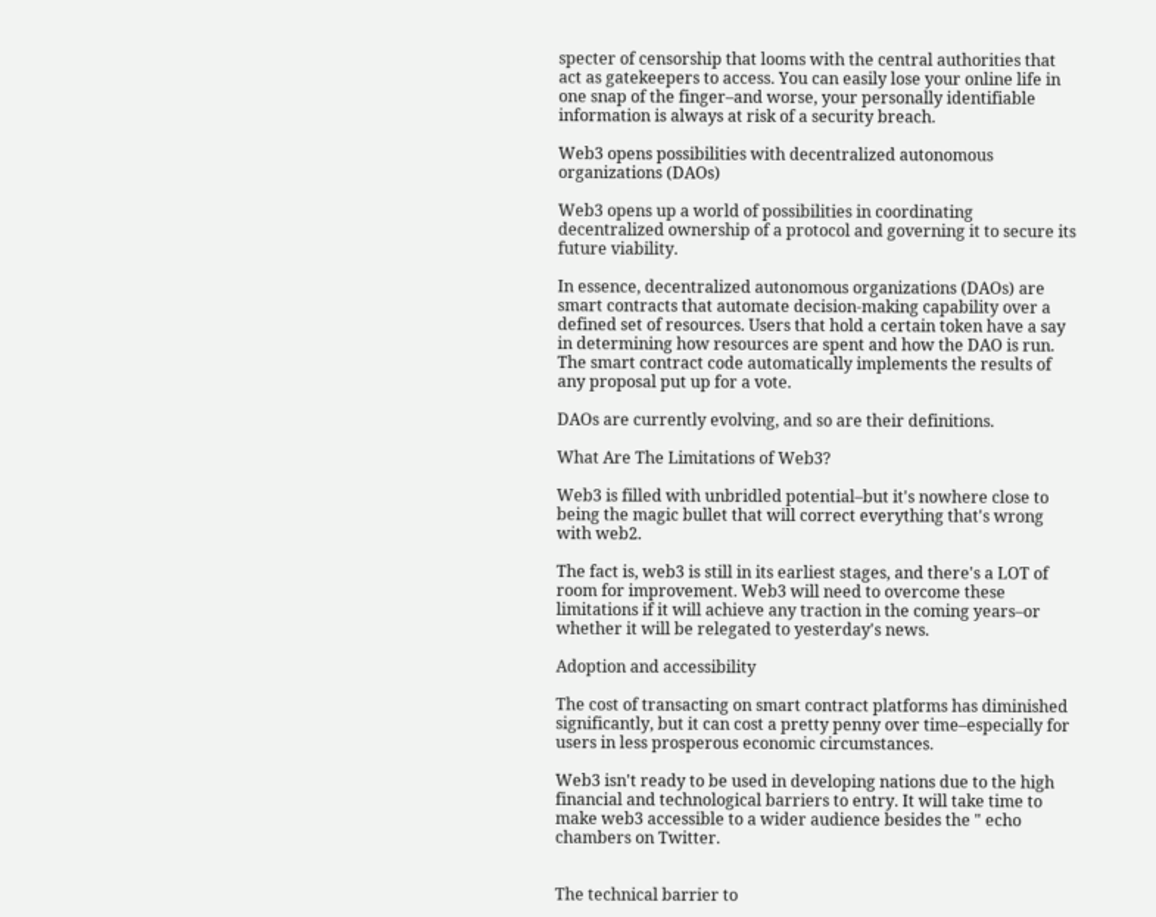specter of censorship that looms with the central authorities that act as gatekeepers to access. You can easily lose your online life in one snap of the finger–and worse, your personally identifiable information is always at risk of a security breach.

Web3 opens possibilities with decentralized autonomous organizations (DAOs)

Web3 opens up a world of possibilities in coordinating decentralized ownership of a protocol and governing it to secure its future viability.

In essence, decentralized autonomous organizations (DAOs) are smart contracts that automate decision-making capability over a defined set of resources. Users that hold a certain token have a say in determining how resources are spent and how the DAO is run. The smart contract code automatically implements the results of any proposal put up for a vote.

DAOs are currently evolving, and so are their definitions.

What Are The Limitations of Web3?

Web3 is filled with unbridled potential–but it's nowhere close to being the magic bullet that will correct everything that's wrong with web2.

The fact is, web3 is still in its earliest stages, and there's a LOT of room for improvement. Web3 will need to overcome these limitations if it will achieve any traction in the coming years–or whether it will be relegated to yesterday's news.

Adoption and accessibility

The cost of transacting on smart contract platforms has diminished significantly, but it can cost a pretty penny over time–especially for users in less prosperous economic circumstances.

Web3 isn't ready to be used in developing nations due to the high financial and technological barriers to entry. It will take time to make web3 accessible to a wider audience besides the " echo chambers on Twitter.


The technical barrier to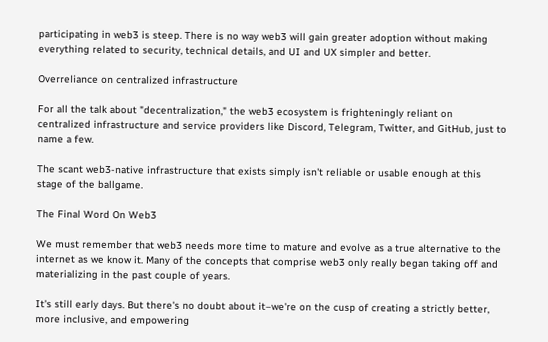participating in web3 is steep. There is no way web3 will gain greater adoption without making everything related to security, technical details, and UI and UX simpler and better.

Overreliance on centralized infrastructure

For all the talk about "decentralization," the web3 ecosystem is frighteningly reliant on centralized infrastructure and service providers like Discord, Telegram, Twitter, and GitHub, just to name a few.

The scant web3-native infrastructure that exists simply isn't reliable or usable enough at this stage of the ballgame.

The Final Word On Web3

We must remember that web3 needs more time to mature and evolve as a true alternative to the internet as we know it. Many of the concepts that comprise web3 only really began taking off and materializing in the past couple of years.

It's still early days. But there's no doubt about it–we're on the cusp of creating a strictly better, more inclusive, and empowering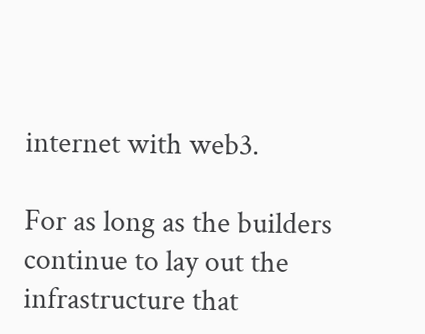internet with web3.

For as long as the builders continue to lay out the infrastructure that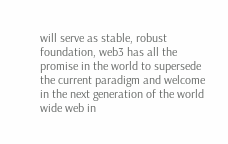will serve as stable, robust foundation, web3 has all the promise in the world to supersede the current paradigm and welcome in the next generation of the world wide web in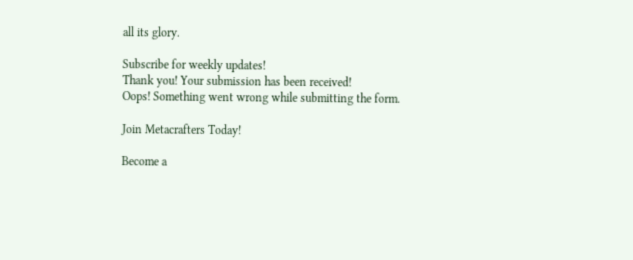all its glory.

Subscribe for weekly updates!
Thank you! Your submission has been received!
Oops! Something went wrong while submitting the form.

Join Metacrafters Today!

Become a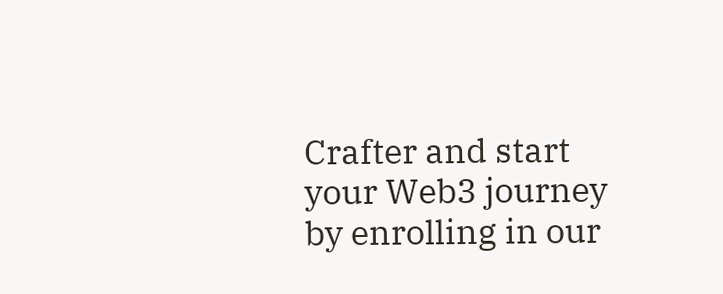Crafter and start your Web3 journey by enrolling in our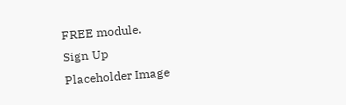FREE module.
Sign Up
Placeholder Image